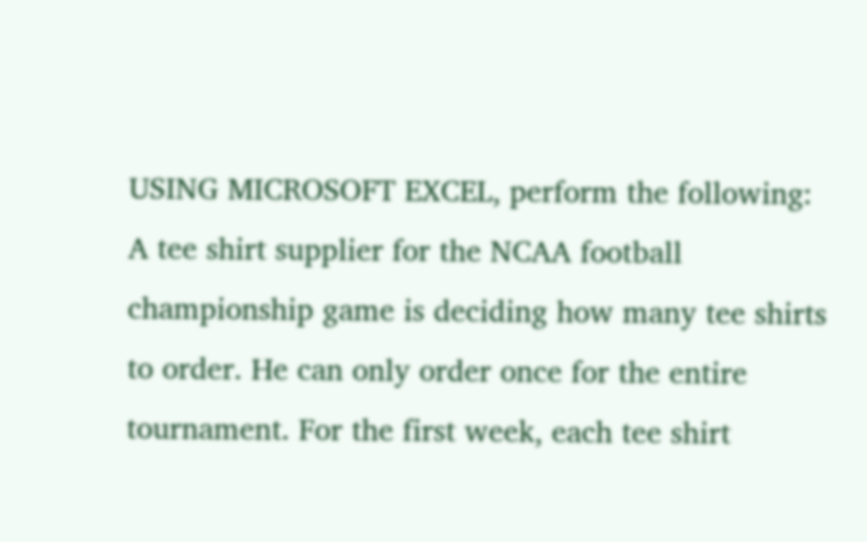USING MICROSOFT EXCEL, perform the following: A tee shirt supplier for the NCAA football championship game is deciding how many tee shirts to order. He can only order once for the entire tournament. For the first week, each tee shirt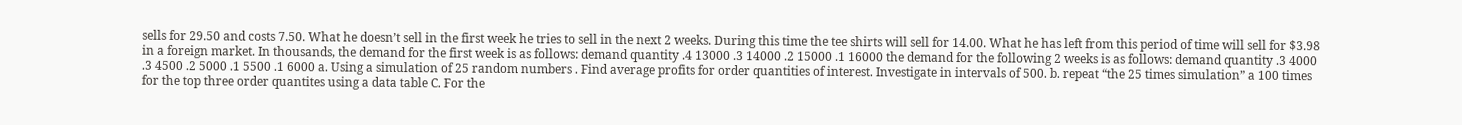sells for 29.50 and costs 7.50. What he doesn’t sell in the first week he tries to sell in the next 2 weeks. During this time the tee shirts will sell for 14.00. What he has left from this period of time will sell for $3.98 in a foreign market. In thousands, the demand for the first week is as follows: demand quantity .4 13000 .3 14000 .2 15000 .1 16000 the demand for the following 2 weeks is as follows: demand quantity .3 4000 .3 4500 .2 5000 .1 5500 .1 6000 a. Using a simulation of 25 random numbers . Find average profits for order quantities of interest. Investigate in intervals of 500. b. repeat “the 25 times simulation” a 100 times for the top three order quantites using a data table C. For the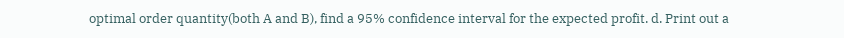optimal order quantity(both A and B), find a 95% confidence interval for the expected profit. d. Print out a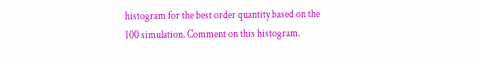histogram for the best order quantity based on the 100 simulation. Comment on this histogram.